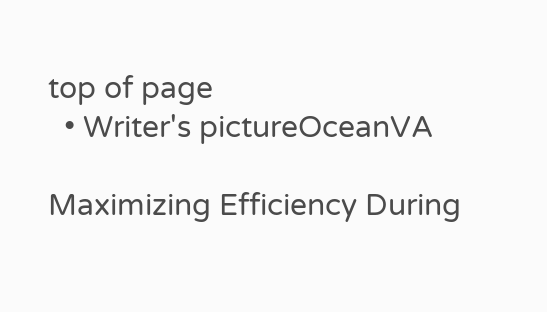top of page
  • Writer's pictureOceanVA

Maximizing Efficiency During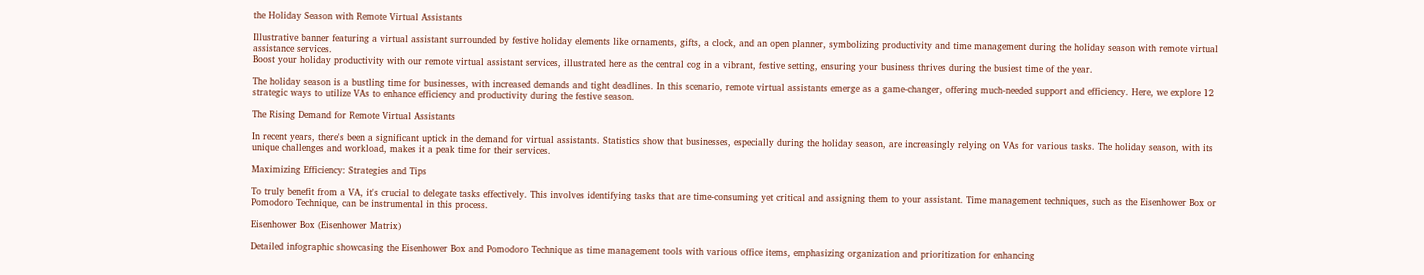the Holiday Season with Remote Virtual Assistants

Illustrative banner featuring a virtual assistant surrounded by festive holiday elements like ornaments, gifts, a clock, and an open planner, symbolizing productivity and time management during the holiday season with remote virtual assistance services.
Boost your holiday productivity with our remote virtual assistant services, illustrated here as the central cog in a vibrant, festive setting, ensuring your business thrives during the busiest time of the year.

The holiday season is a bustling time for businesses, with increased demands and tight deadlines. In this scenario, remote virtual assistants emerge as a game-changer, offering much-needed support and efficiency. Here, we explore 12 strategic ways to utilize VAs to enhance efficiency and productivity during the festive season.

The Rising Demand for Remote Virtual Assistants

In recent years, there's been a significant uptick in the demand for virtual assistants. Statistics show that businesses, especially during the holiday season, are increasingly relying on VAs for various tasks. The holiday season, with its unique challenges and workload, makes it a peak time for their services.

Maximizing Efficiency: Strategies and Tips

To truly benefit from a VA, it's crucial to delegate tasks effectively. This involves identifying tasks that are time-consuming yet critical and assigning them to your assistant. Time management techniques, such as the Eisenhower Box or Pomodoro Technique, can be instrumental in this process.

Eisenhower Box (Eisenhower Matrix)

Detailed infographic showcasing the Eisenhower Box and Pomodoro Technique as time management tools with various office items, emphasizing organization and prioritization for enhancing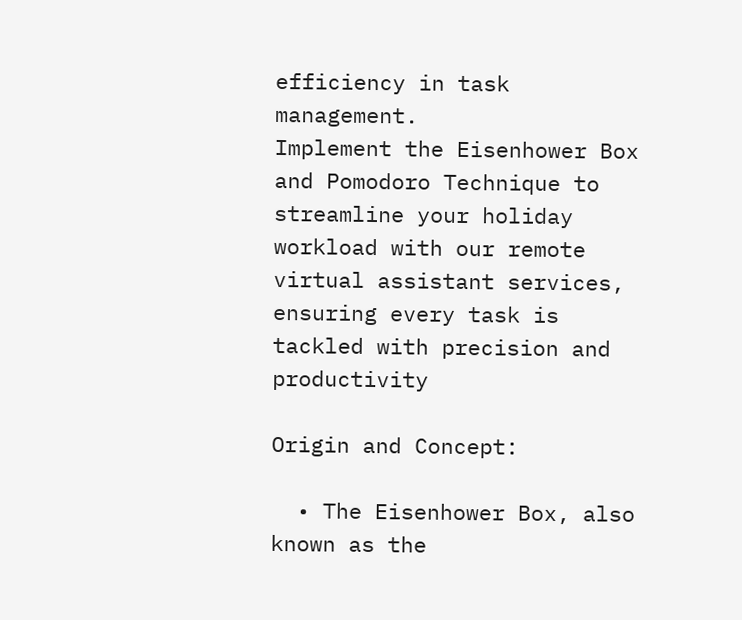efficiency in task management.
Implement the Eisenhower Box and Pomodoro Technique to streamline your holiday workload with our remote virtual assistant services, ensuring every task is tackled with precision and productivity

Origin and Concept:

  • The Eisenhower Box, also known as the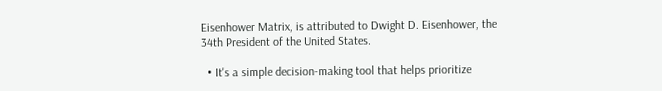Eisenhower Matrix, is attributed to Dwight D. Eisenhower, the 34th President of the United States.

  • It's a simple decision-making tool that helps prioritize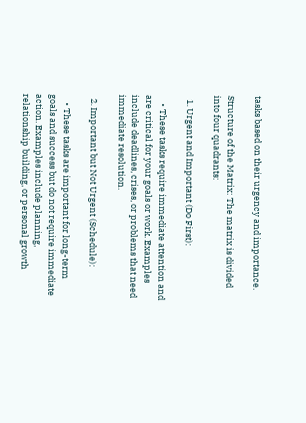tasks based on their urgency and importance.

Structure of the Matrix: The matrix is divided into four quadrants:

  1. Urgent and Important (Do First):

    • These tasks require immediate attention and are critical for your goals or work. Examples include deadlines, crises, or problems that need immediate resolution.

  2. Important but Not Urgent (Schedule):

    • These tasks are important for long-term goals and success but do not require immediate action. Examples include planning, relationship building, or personal growth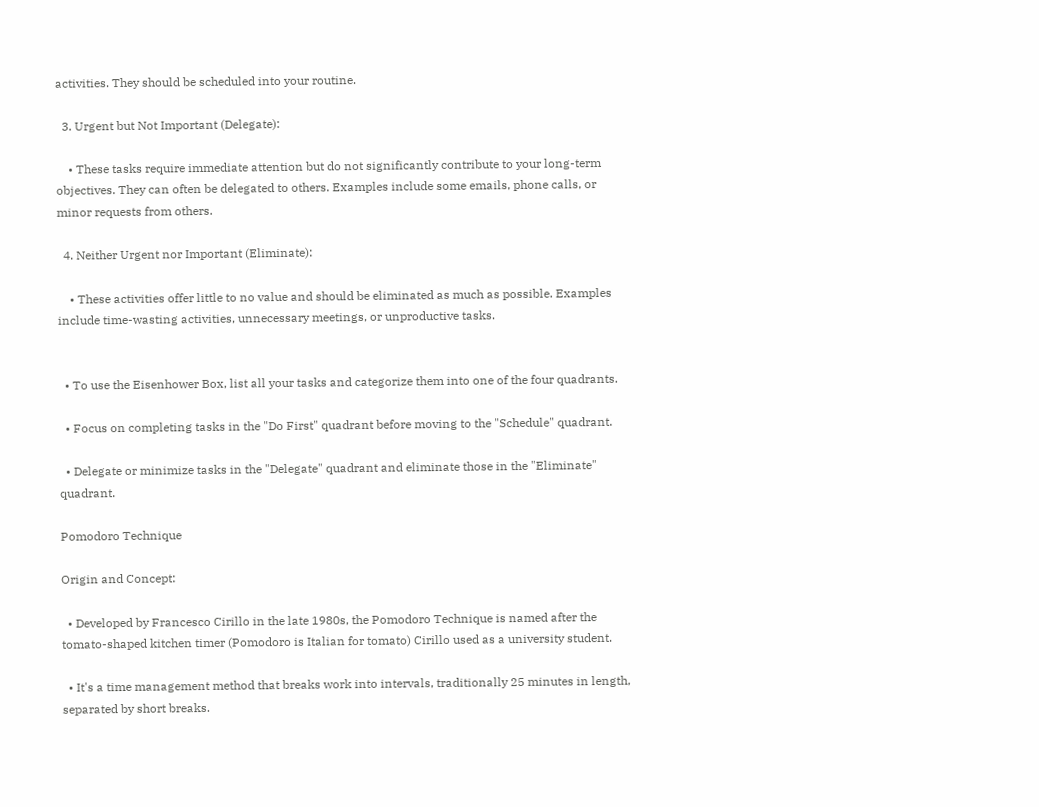activities. They should be scheduled into your routine.

  3. Urgent but Not Important (Delegate):

    • These tasks require immediate attention but do not significantly contribute to your long-term objectives. They can often be delegated to others. Examples include some emails, phone calls, or minor requests from others.

  4. Neither Urgent nor Important (Eliminate):

    • These activities offer little to no value and should be eliminated as much as possible. Examples include time-wasting activities, unnecessary meetings, or unproductive tasks.


  • To use the Eisenhower Box, list all your tasks and categorize them into one of the four quadrants.

  • Focus on completing tasks in the "Do First" quadrant before moving to the "Schedule" quadrant.

  • Delegate or minimize tasks in the "Delegate" quadrant and eliminate those in the "Eliminate" quadrant.

Pomodoro Technique

Origin and Concept:

  • Developed by Francesco Cirillo in the late 1980s, the Pomodoro Technique is named after the tomato-shaped kitchen timer (Pomodoro is Italian for tomato) Cirillo used as a university student.

  • It's a time management method that breaks work into intervals, traditionally 25 minutes in length, separated by short breaks.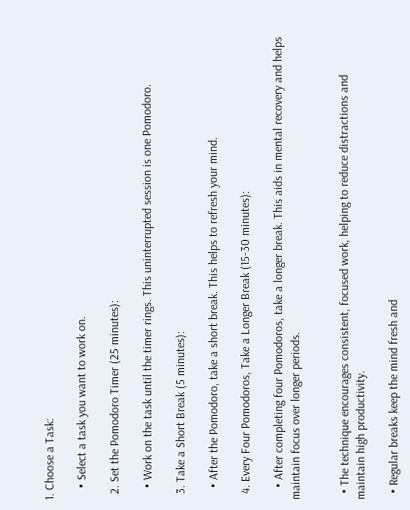1. Choose a Task:

    • Select a task you want to work on.

  2. Set the Pomodoro Timer (25 minutes):

    • Work on the task until the timer rings. This uninterrupted session is one Pomodoro.

  3. Take a Short Break (5 minutes):

    • After the Pomodoro, take a short break. This helps to refresh your mind.

  4. Every Four Pomodoros, Take a Longer Break (15-30 minutes):

    • After completing four Pomodoros, take a longer break. This aids in mental recovery and helps maintain focus over longer periods.


  • The technique encourages consistent, focused work, helping to reduce distractions and maintain high productivity.

  • Regular breaks keep the mind fresh and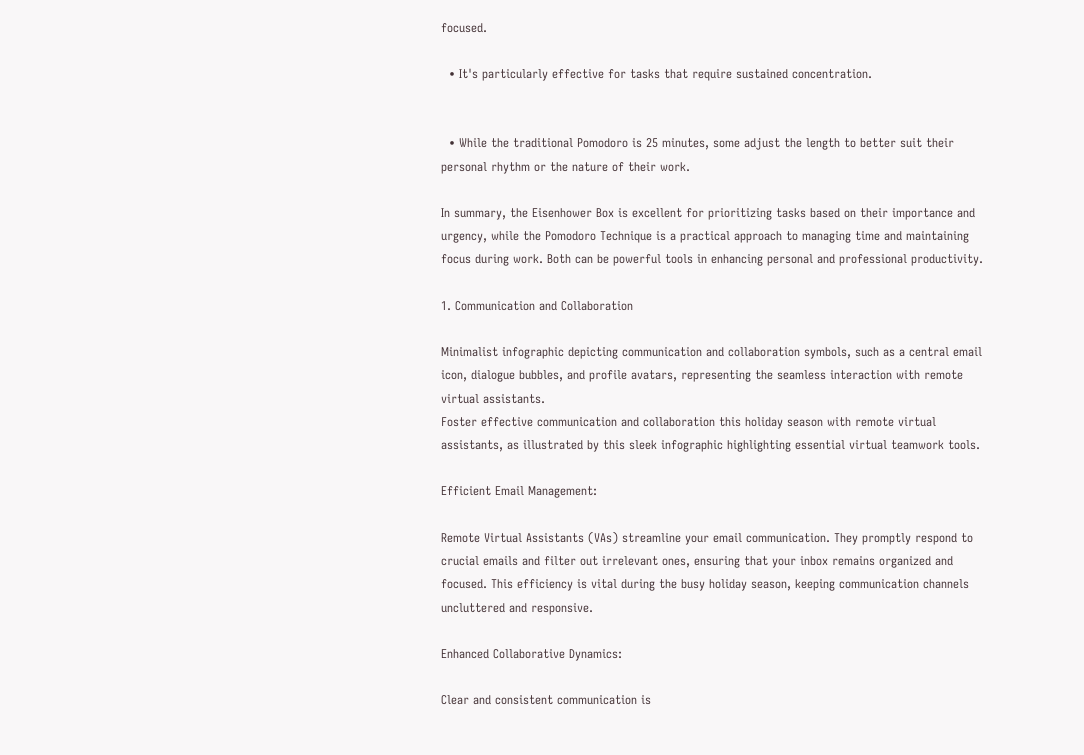focused.

  • It's particularly effective for tasks that require sustained concentration.


  • While the traditional Pomodoro is 25 minutes, some adjust the length to better suit their personal rhythm or the nature of their work.

In summary, the Eisenhower Box is excellent for prioritizing tasks based on their importance and urgency, while the Pomodoro Technique is a practical approach to managing time and maintaining focus during work. Both can be powerful tools in enhancing personal and professional productivity.

1. Communication and Collaboration

Minimalist infographic depicting communication and collaboration symbols, such as a central email icon, dialogue bubbles, and profile avatars, representing the seamless interaction with remote virtual assistants.
Foster effective communication and collaboration this holiday season with remote virtual assistants, as illustrated by this sleek infographic highlighting essential virtual teamwork tools.

Efficient Email Management:

Remote Virtual Assistants (VAs) streamline your email communication. They promptly respond to crucial emails and filter out irrelevant ones, ensuring that your inbox remains organized and focused. This efficiency is vital during the busy holiday season, keeping communication channels uncluttered and responsive.

Enhanced Collaborative Dynamics:

Clear and consistent communication is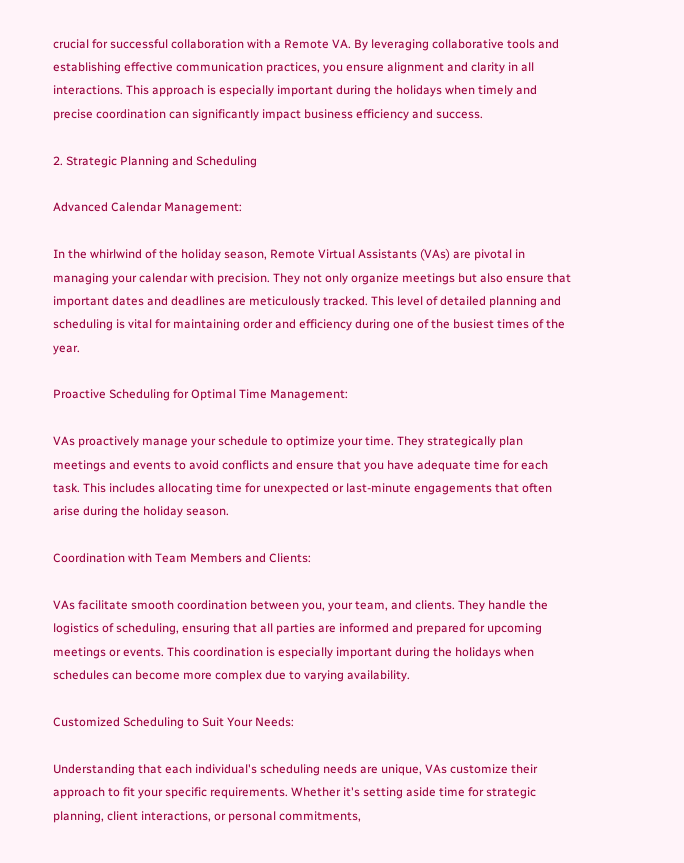crucial for successful collaboration with a Remote VA. By leveraging collaborative tools and establishing effective communication practices, you ensure alignment and clarity in all interactions. This approach is especially important during the holidays when timely and precise coordination can significantly impact business efficiency and success.

2. Strategic Planning and Scheduling

Advanced Calendar Management:

In the whirlwind of the holiday season, Remote Virtual Assistants (VAs) are pivotal in managing your calendar with precision. They not only organize meetings but also ensure that important dates and deadlines are meticulously tracked. This level of detailed planning and scheduling is vital for maintaining order and efficiency during one of the busiest times of the year.

Proactive Scheduling for Optimal Time Management:

VAs proactively manage your schedule to optimize your time. They strategically plan meetings and events to avoid conflicts and ensure that you have adequate time for each task. This includes allocating time for unexpected or last-minute engagements that often arise during the holiday season.

Coordination with Team Members and Clients:

VAs facilitate smooth coordination between you, your team, and clients. They handle the logistics of scheduling, ensuring that all parties are informed and prepared for upcoming meetings or events. This coordination is especially important during the holidays when schedules can become more complex due to varying availability.

Customized Scheduling to Suit Your Needs:

Understanding that each individual's scheduling needs are unique, VAs customize their approach to fit your specific requirements. Whether it's setting aside time for strategic planning, client interactions, or personal commitments,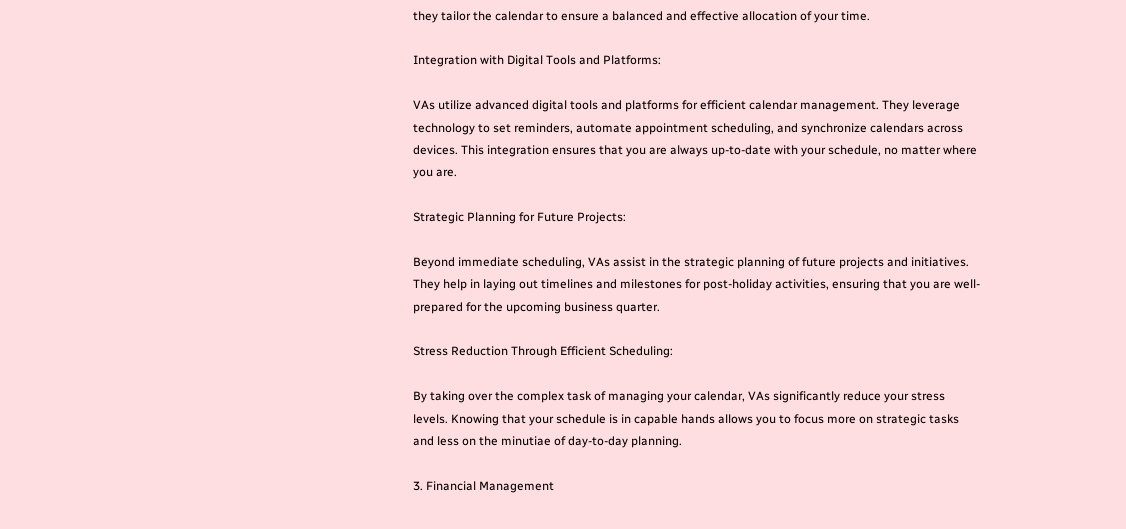they tailor the calendar to ensure a balanced and effective allocation of your time.

Integration with Digital Tools and Platforms:

VAs utilize advanced digital tools and platforms for efficient calendar management. They leverage technology to set reminders, automate appointment scheduling, and synchronize calendars across devices. This integration ensures that you are always up-to-date with your schedule, no matter where you are.

Strategic Planning for Future Projects:

Beyond immediate scheduling, VAs assist in the strategic planning of future projects and initiatives. They help in laying out timelines and milestones for post-holiday activities, ensuring that you are well-prepared for the upcoming business quarter.

Stress Reduction Through Efficient Scheduling:

By taking over the complex task of managing your calendar, VAs significantly reduce your stress levels. Knowing that your schedule is in capable hands allows you to focus more on strategic tasks and less on the minutiae of day-to-day planning.

3. Financial Management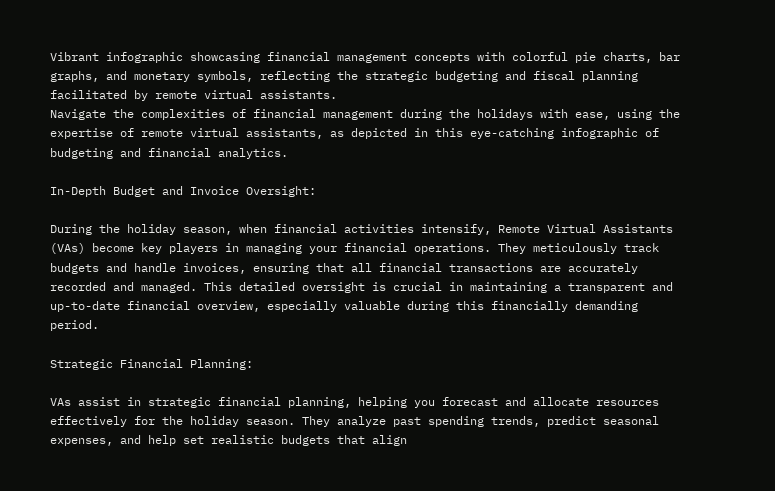Vibrant infographic showcasing financial management concepts with colorful pie charts, bar graphs, and monetary symbols, reflecting the strategic budgeting and fiscal planning facilitated by remote virtual assistants.
Navigate the complexities of financial management during the holidays with ease, using the expertise of remote virtual assistants, as depicted in this eye-catching infographic of budgeting and financial analytics.

In-Depth Budget and Invoice Oversight:

During the holiday season, when financial activities intensify, Remote Virtual Assistants (VAs) become key players in managing your financial operations. They meticulously track budgets and handle invoices, ensuring that all financial transactions are accurately recorded and managed. This detailed oversight is crucial in maintaining a transparent and up-to-date financial overview, especially valuable during this financially demanding period.

Strategic Financial Planning:

VAs assist in strategic financial planning, helping you forecast and allocate resources effectively for the holiday season. They analyze past spending trends, predict seasonal expenses, and help set realistic budgets that align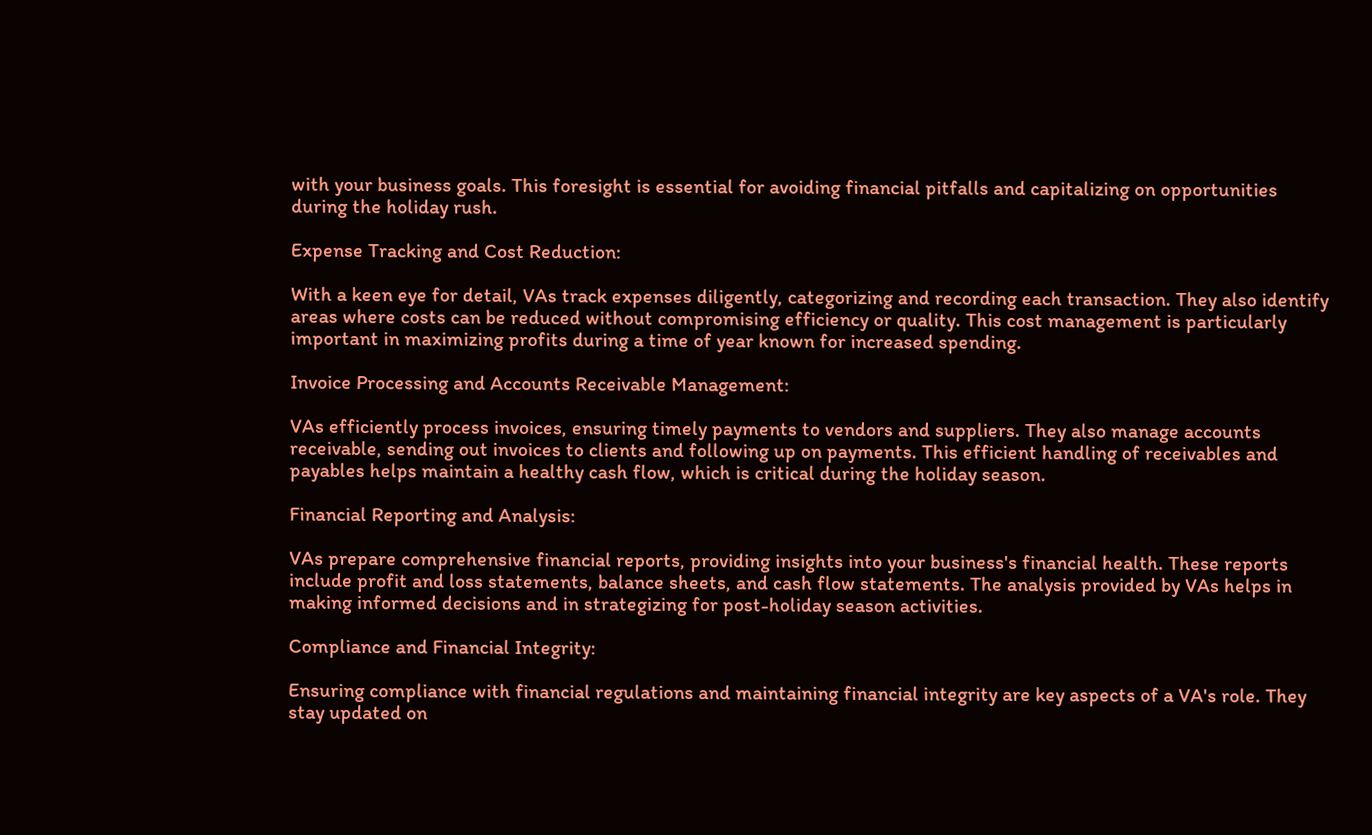with your business goals. This foresight is essential for avoiding financial pitfalls and capitalizing on opportunities during the holiday rush.

Expense Tracking and Cost Reduction:

With a keen eye for detail, VAs track expenses diligently, categorizing and recording each transaction. They also identify areas where costs can be reduced without compromising efficiency or quality. This cost management is particularly important in maximizing profits during a time of year known for increased spending.

Invoice Processing and Accounts Receivable Management:

VAs efficiently process invoices, ensuring timely payments to vendors and suppliers. They also manage accounts receivable, sending out invoices to clients and following up on payments. This efficient handling of receivables and payables helps maintain a healthy cash flow, which is critical during the holiday season.

Financial Reporting and Analysis:

VAs prepare comprehensive financial reports, providing insights into your business's financial health. These reports include profit and loss statements, balance sheets, and cash flow statements. The analysis provided by VAs helps in making informed decisions and in strategizing for post-holiday season activities.

Compliance and Financial Integrity:

Ensuring compliance with financial regulations and maintaining financial integrity are key aspects of a VA's role. They stay updated on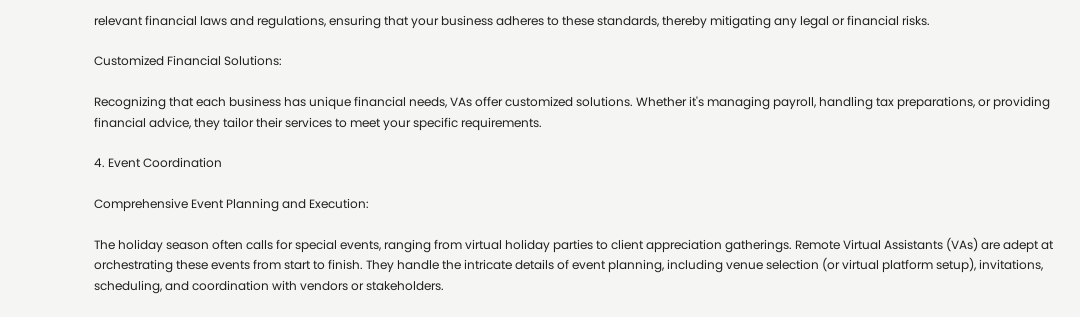relevant financial laws and regulations, ensuring that your business adheres to these standards, thereby mitigating any legal or financial risks.

Customized Financial Solutions:

Recognizing that each business has unique financial needs, VAs offer customized solutions. Whether it's managing payroll, handling tax preparations, or providing financial advice, they tailor their services to meet your specific requirements.

4. Event Coordination

Comprehensive Event Planning and Execution:

The holiday season often calls for special events, ranging from virtual holiday parties to client appreciation gatherings. Remote Virtual Assistants (VAs) are adept at orchestrating these events from start to finish. They handle the intricate details of event planning, including venue selection (or virtual platform setup), invitations, scheduling, and coordination with vendors or stakeholders.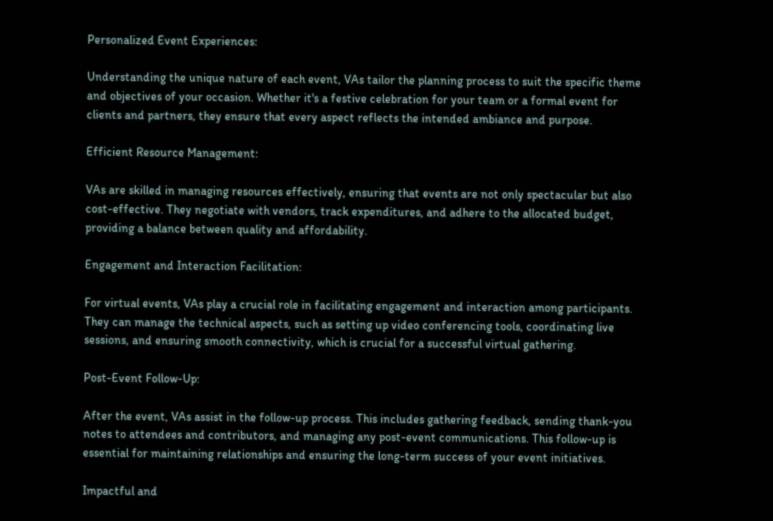Personalized Event Experiences:

Understanding the unique nature of each event, VAs tailor the planning process to suit the specific theme and objectives of your occasion. Whether it's a festive celebration for your team or a formal event for clients and partners, they ensure that every aspect reflects the intended ambiance and purpose.

Efficient Resource Management:

VAs are skilled in managing resources effectively, ensuring that events are not only spectacular but also cost-effective. They negotiate with vendors, track expenditures, and adhere to the allocated budget, providing a balance between quality and affordability.

Engagement and Interaction Facilitation:

For virtual events, VAs play a crucial role in facilitating engagement and interaction among participants. They can manage the technical aspects, such as setting up video conferencing tools, coordinating live sessions, and ensuring smooth connectivity, which is crucial for a successful virtual gathering.

Post-Event Follow-Up:

After the event, VAs assist in the follow-up process. This includes gathering feedback, sending thank-you notes to attendees and contributors, and managing any post-event communications. This follow-up is essential for maintaining relationships and ensuring the long-term success of your event initiatives.

Impactful and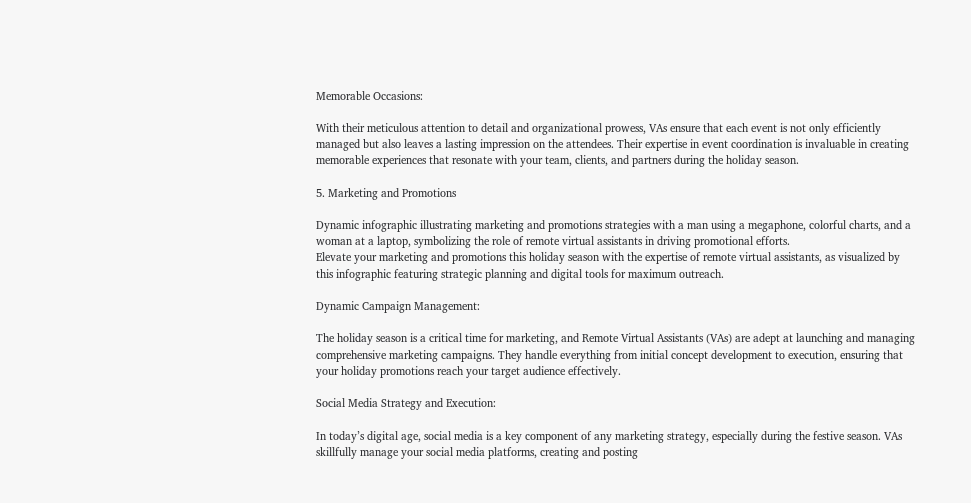Memorable Occasions:

With their meticulous attention to detail and organizational prowess, VAs ensure that each event is not only efficiently managed but also leaves a lasting impression on the attendees. Their expertise in event coordination is invaluable in creating memorable experiences that resonate with your team, clients, and partners during the holiday season.

5. Marketing and Promotions

Dynamic infographic illustrating marketing and promotions strategies with a man using a megaphone, colorful charts, and a woman at a laptop, symbolizing the role of remote virtual assistants in driving promotional efforts.
Elevate your marketing and promotions this holiday season with the expertise of remote virtual assistants, as visualized by this infographic featuring strategic planning and digital tools for maximum outreach.

Dynamic Campaign Management:

The holiday season is a critical time for marketing, and Remote Virtual Assistants (VAs) are adept at launching and managing comprehensive marketing campaigns. They handle everything from initial concept development to execution, ensuring that your holiday promotions reach your target audience effectively.

Social Media Strategy and Execution:

In today’s digital age, social media is a key component of any marketing strategy, especially during the festive season. VAs skillfully manage your social media platforms, creating and posting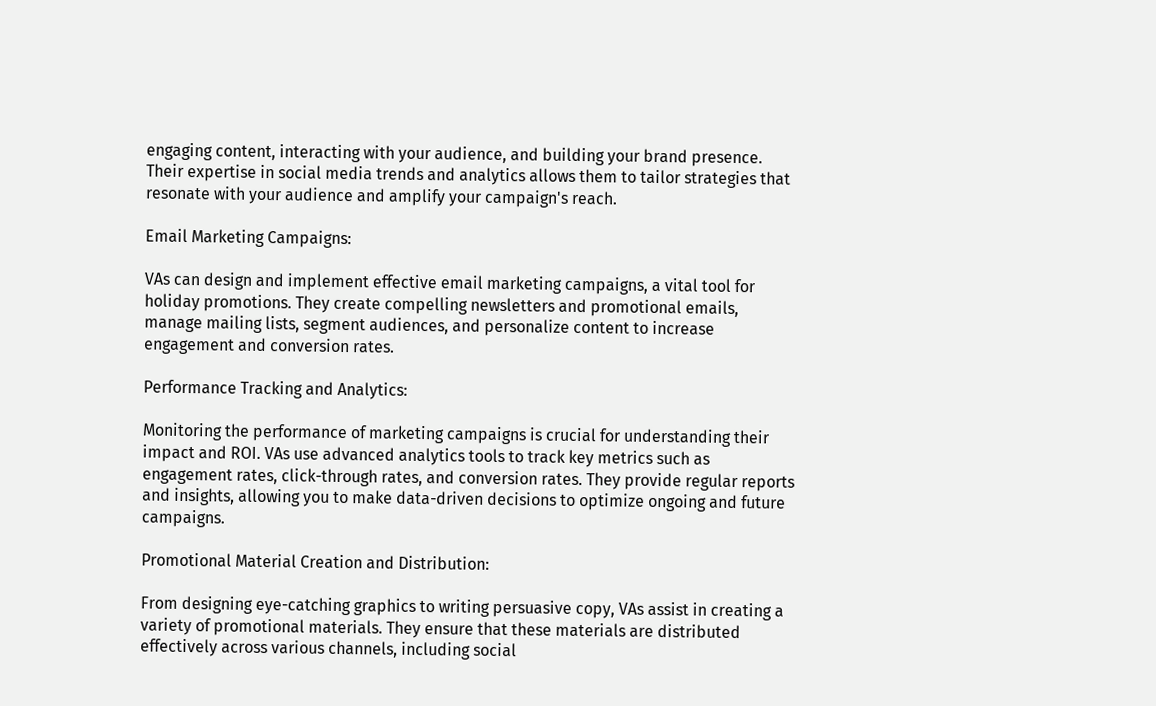engaging content, interacting with your audience, and building your brand presence. Their expertise in social media trends and analytics allows them to tailor strategies that resonate with your audience and amplify your campaign's reach.

Email Marketing Campaigns:

VAs can design and implement effective email marketing campaigns, a vital tool for holiday promotions. They create compelling newsletters and promotional emails, manage mailing lists, segment audiences, and personalize content to increase engagement and conversion rates.

Performance Tracking and Analytics:

Monitoring the performance of marketing campaigns is crucial for understanding their impact and ROI. VAs use advanced analytics tools to track key metrics such as engagement rates, click-through rates, and conversion rates. They provide regular reports and insights, allowing you to make data-driven decisions to optimize ongoing and future campaigns.

Promotional Material Creation and Distribution:

From designing eye-catching graphics to writing persuasive copy, VAs assist in creating a variety of promotional materials. They ensure that these materials are distributed effectively across various channels, including social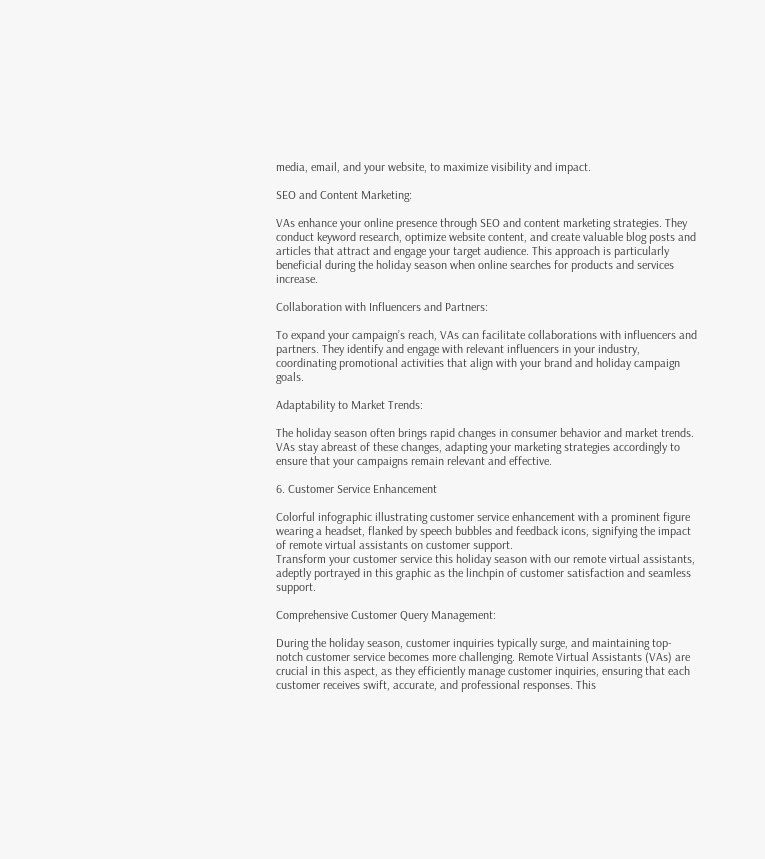media, email, and your website, to maximize visibility and impact.

SEO and Content Marketing:

VAs enhance your online presence through SEO and content marketing strategies. They conduct keyword research, optimize website content, and create valuable blog posts and articles that attract and engage your target audience. This approach is particularly beneficial during the holiday season when online searches for products and services increase.

Collaboration with Influencers and Partners:

To expand your campaign’s reach, VAs can facilitate collaborations with influencers and partners. They identify and engage with relevant influencers in your industry, coordinating promotional activities that align with your brand and holiday campaign goals.

Adaptability to Market Trends:

The holiday season often brings rapid changes in consumer behavior and market trends. VAs stay abreast of these changes, adapting your marketing strategies accordingly to ensure that your campaigns remain relevant and effective.

6. Customer Service Enhancement

Colorful infographic illustrating customer service enhancement with a prominent figure wearing a headset, flanked by speech bubbles and feedback icons, signifying the impact of remote virtual assistants on customer support.
Transform your customer service this holiday season with our remote virtual assistants, adeptly portrayed in this graphic as the linchpin of customer satisfaction and seamless support.

Comprehensive Customer Query Management:

During the holiday season, customer inquiries typically surge, and maintaining top-notch customer service becomes more challenging. Remote Virtual Assistants (VAs) are crucial in this aspect, as they efficiently manage customer inquiries, ensuring that each customer receives swift, accurate, and professional responses. This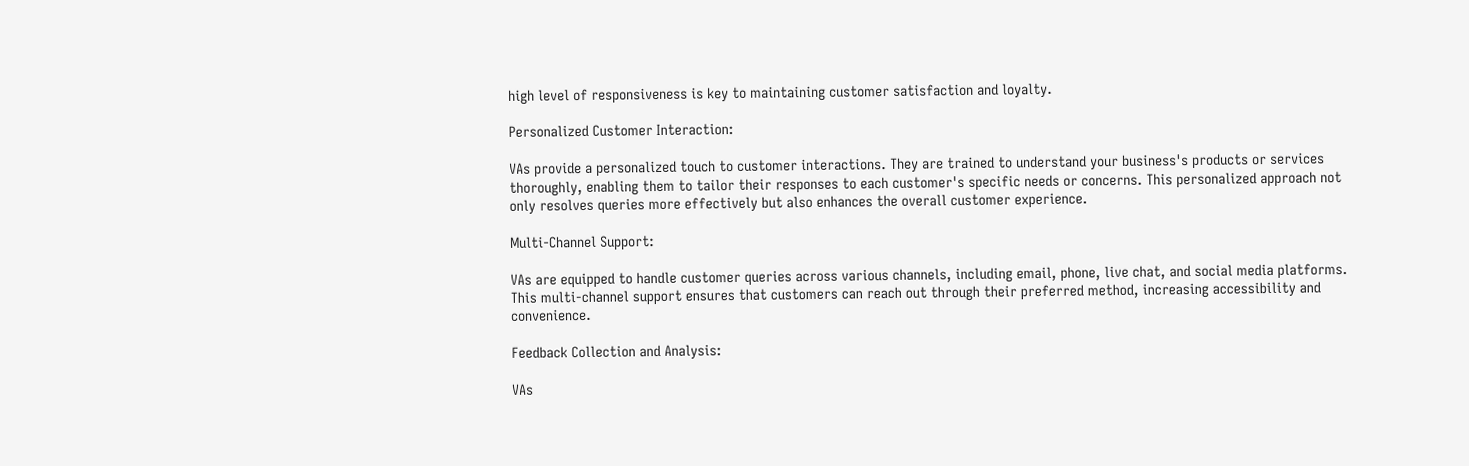high level of responsiveness is key to maintaining customer satisfaction and loyalty.

Personalized Customer Interaction:

VAs provide a personalized touch to customer interactions. They are trained to understand your business's products or services thoroughly, enabling them to tailor their responses to each customer's specific needs or concerns. This personalized approach not only resolves queries more effectively but also enhances the overall customer experience.

Multi-Channel Support:

VAs are equipped to handle customer queries across various channels, including email, phone, live chat, and social media platforms. This multi-channel support ensures that customers can reach out through their preferred method, increasing accessibility and convenience.

Feedback Collection and Analysis:

VAs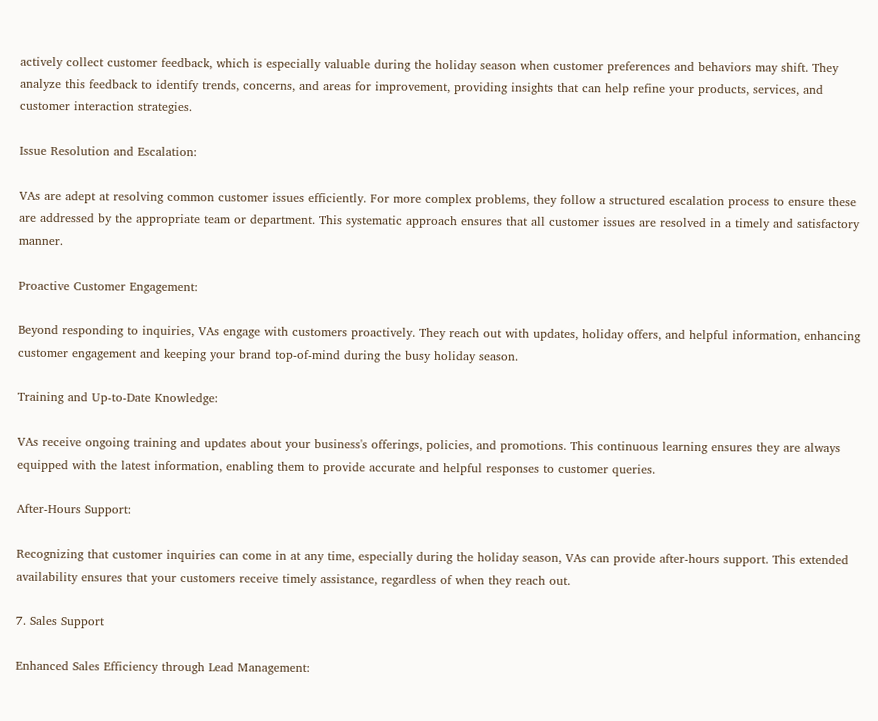actively collect customer feedback, which is especially valuable during the holiday season when customer preferences and behaviors may shift. They analyze this feedback to identify trends, concerns, and areas for improvement, providing insights that can help refine your products, services, and customer interaction strategies.

Issue Resolution and Escalation:

VAs are adept at resolving common customer issues efficiently. For more complex problems, they follow a structured escalation process to ensure these are addressed by the appropriate team or department. This systematic approach ensures that all customer issues are resolved in a timely and satisfactory manner.

Proactive Customer Engagement:

Beyond responding to inquiries, VAs engage with customers proactively. They reach out with updates, holiday offers, and helpful information, enhancing customer engagement and keeping your brand top-of-mind during the busy holiday season.

Training and Up-to-Date Knowledge:

VAs receive ongoing training and updates about your business's offerings, policies, and promotions. This continuous learning ensures they are always equipped with the latest information, enabling them to provide accurate and helpful responses to customer queries.

After-Hours Support:

Recognizing that customer inquiries can come in at any time, especially during the holiday season, VAs can provide after-hours support. This extended availability ensures that your customers receive timely assistance, regardless of when they reach out.

7. Sales Support

Enhanced Sales Efficiency through Lead Management: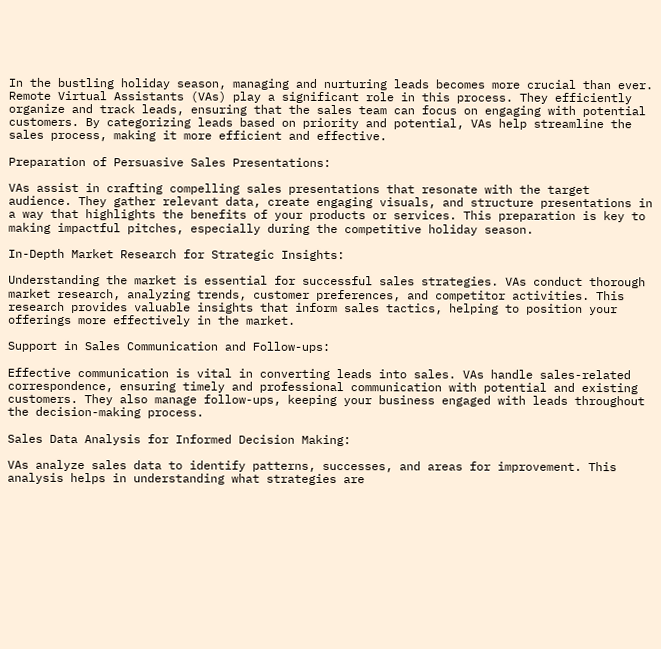In the bustling holiday season, managing and nurturing leads becomes more crucial than ever. Remote Virtual Assistants (VAs) play a significant role in this process. They efficiently organize and track leads, ensuring that the sales team can focus on engaging with potential customers. By categorizing leads based on priority and potential, VAs help streamline the sales process, making it more efficient and effective.

Preparation of Persuasive Sales Presentations:

VAs assist in crafting compelling sales presentations that resonate with the target audience. They gather relevant data, create engaging visuals, and structure presentations in a way that highlights the benefits of your products or services. This preparation is key to making impactful pitches, especially during the competitive holiday season.

In-Depth Market Research for Strategic Insights:

Understanding the market is essential for successful sales strategies. VAs conduct thorough market research, analyzing trends, customer preferences, and competitor activities. This research provides valuable insights that inform sales tactics, helping to position your offerings more effectively in the market.

Support in Sales Communication and Follow-ups:

Effective communication is vital in converting leads into sales. VAs handle sales-related correspondence, ensuring timely and professional communication with potential and existing customers. They also manage follow-ups, keeping your business engaged with leads throughout the decision-making process.

Sales Data Analysis for Informed Decision Making:

VAs analyze sales data to identify patterns, successes, and areas for improvement. This analysis helps in understanding what strategies are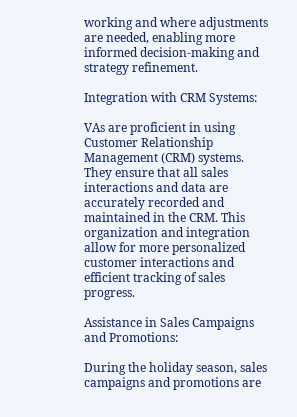working and where adjustments are needed, enabling more informed decision-making and strategy refinement.

Integration with CRM Systems:

VAs are proficient in using Customer Relationship Management (CRM) systems. They ensure that all sales interactions and data are accurately recorded and maintained in the CRM. This organization and integration allow for more personalized customer interactions and efficient tracking of sales progress.

Assistance in Sales Campaigns and Promotions:

During the holiday season, sales campaigns and promotions are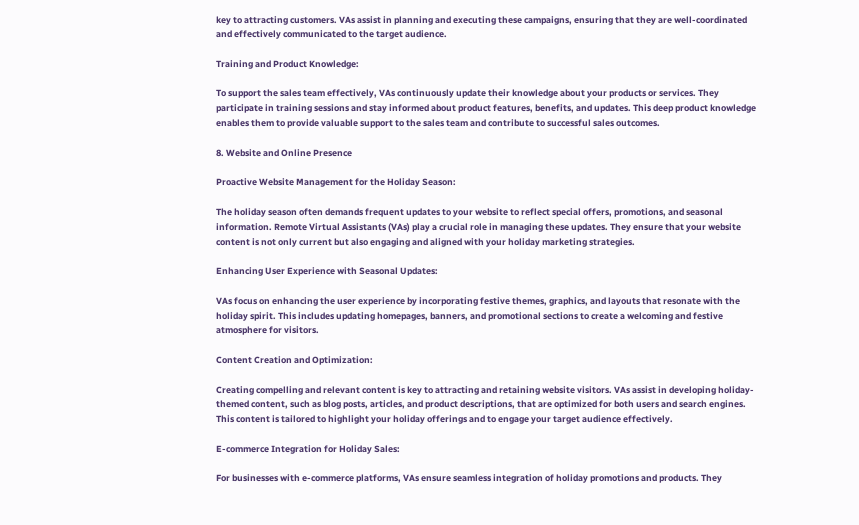key to attracting customers. VAs assist in planning and executing these campaigns, ensuring that they are well-coordinated and effectively communicated to the target audience.

Training and Product Knowledge:

To support the sales team effectively, VAs continuously update their knowledge about your products or services. They participate in training sessions and stay informed about product features, benefits, and updates. This deep product knowledge enables them to provide valuable support to the sales team and contribute to successful sales outcomes.

8. Website and Online Presence

Proactive Website Management for the Holiday Season:

The holiday season often demands frequent updates to your website to reflect special offers, promotions, and seasonal information. Remote Virtual Assistants (VAs) play a crucial role in managing these updates. They ensure that your website content is not only current but also engaging and aligned with your holiday marketing strategies.

Enhancing User Experience with Seasonal Updates:

VAs focus on enhancing the user experience by incorporating festive themes, graphics, and layouts that resonate with the holiday spirit. This includes updating homepages, banners, and promotional sections to create a welcoming and festive atmosphere for visitors.

Content Creation and Optimization:

Creating compelling and relevant content is key to attracting and retaining website visitors. VAs assist in developing holiday-themed content, such as blog posts, articles, and product descriptions, that are optimized for both users and search engines. This content is tailored to highlight your holiday offerings and to engage your target audience effectively.

E-commerce Integration for Holiday Sales:

For businesses with e-commerce platforms, VAs ensure seamless integration of holiday promotions and products. They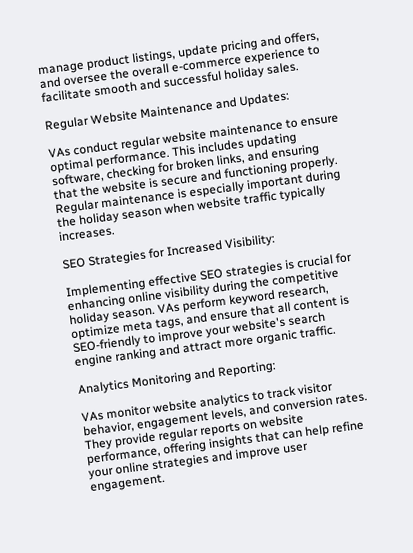manage product listings, update pricing and offers, and oversee the overall e-commerce experience to facilitate smooth and successful holiday sales.

Regular Website Maintenance and Updates:

VAs conduct regular website maintenance to ensure optimal performance. This includes updating software, checking for broken links, and ensuring that the website is secure and functioning properly. Regular maintenance is especially important during the holiday season when website traffic typically increases.

SEO Strategies for Increased Visibility:

Implementing effective SEO strategies is crucial for enhancing online visibility during the competitive holiday season. VAs perform keyword research, optimize meta tags, and ensure that all content is SEO-friendly to improve your website's search engine ranking and attract more organic traffic.

Analytics Monitoring and Reporting:

VAs monitor website analytics to track visitor behavior, engagement levels, and conversion rates. They provide regular reports on website performance, offering insights that can help refine your online strategies and improve user engagement.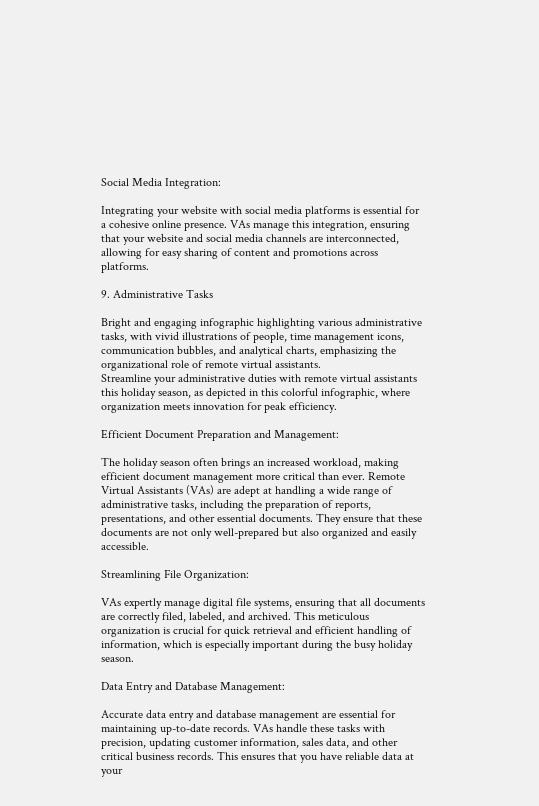Social Media Integration:

Integrating your website with social media platforms is essential for a cohesive online presence. VAs manage this integration, ensuring that your website and social media channels are interconnected, allowing for easy sharing of content and promotions across platforms.

9. Administrative Tasks

Bright and engaging infographic highlighting various administrative tasks, with vivid illustrations of people, time management icons, communication bubbles, and analytical charts, emphasizing the organizational role of remote virtual assistants.
Streamline your administrative duties with remote virtual assistants this holiday season, as depicted in this colorful infographic, where organization meets innovation for peak efficiency.

Efficient Document Preparation and Management:

The holiday season often brings an increased workload, making efficient document management more critical than ever. Remote Virtual Assistants (VAs) are adept at handling a wide range of administrative tasks, including the preparation of reports, presentations, and other essential documents. They ensure that these documents are not only well-prepared but also organized and easily accessible.

Streamlining File Organization:

VAs expertly manage digital file systems, ensuring that all documents are correctly filed, labeled, and archived. This meticulous organization is crucial for quick retrieval and efficient handling of information, which is especially important during the busy holiday season.

Data Entry and Database Management:

Accurate data entry and database management are essential for maintaining up-to-date records. VAs handle these tasks with precision, updating customer information, sales data, and other critical business records. This ensures that you have reliable data at your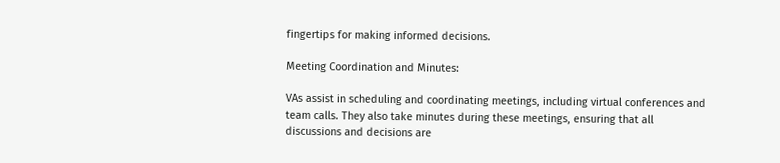fingertips for making informed decisions.

Meeting Coordination and Minutes:

VAs assist in scheduling and coordinating meetings, including virtual conferences and team calls. They also take minutes during these meetings, ensuring that all discussions and decisions are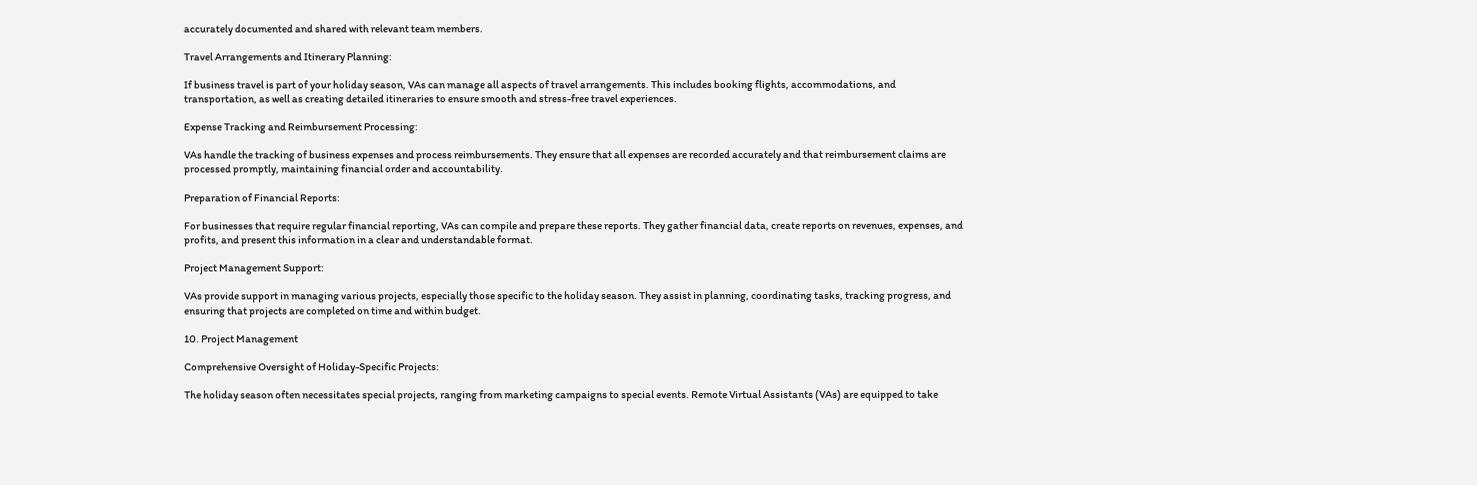accurately documented and shared with relevant team members.

Travel Arrangements and Itinerary Planning:

If business travel is part of your holiday season, VAs can manage all aspects of travel arrangements. This includes booking flights, accommodations, and transportation, as well as creating detailed itineraries to ensure smooth and stress-free travel experiences.

Expense Tracking and Reimbursement Processing:

VAs handle the tracking of business expenses and process reimbursements. They ensure that all expenses are recorded accurately and that reimbursement claims are processed promptly, maintaining financial order and accountability.

Preparation of Financial Reports:

For businesses that require regular financial reporting, VAs can compile and prepare these reports. They gather financial data, create reports on revenues, expenses, and profits, and present this information in a clear and understandable format.

Project Management Support:

VAs provide support in managing various projects, especially those specific to the holiday season. They assist in planning, coordinating tasks, tracking progress, and ensuring that projects are completed on time and within budget.

10. Project Management

Comprehensive Oversight of Holiday-Specific Projects:

The holiday season often necessitates special projects, ranging from marketing campaigns to special events. Remote Virtual Assistants (VAs) are equipped to take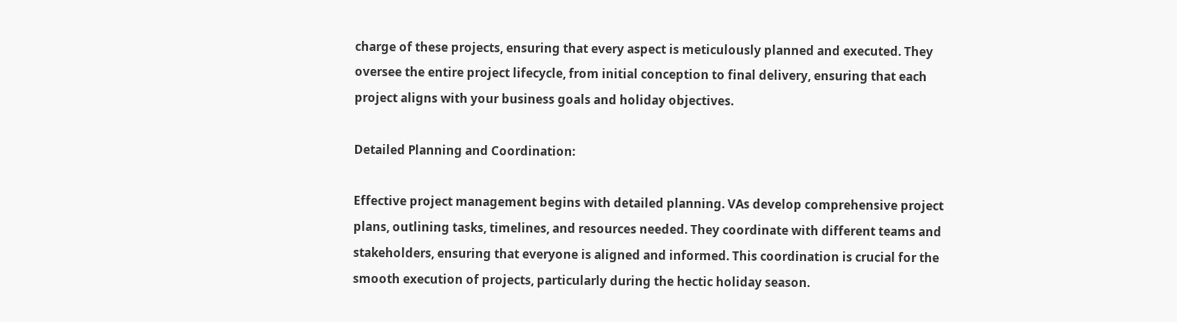charge of these projects, ensuring that every aspect is meticulously planned and executed. They oversee the entire project lifecycle, from initial conception to final delivery, ensuring that each project aligns with your business goals and holiday objectives.

Detailed Planning and Coordination:

Effective project management begins with detailed planning. VAs develop comprehensive project plans, outlining tasks, timelines, and resources needed. They coordinate with different teams and stakeholders, ensuring that everyone is aligned and informed. This coordination is crucial for the smooth execution of projects, particularly during the hectic holiday season.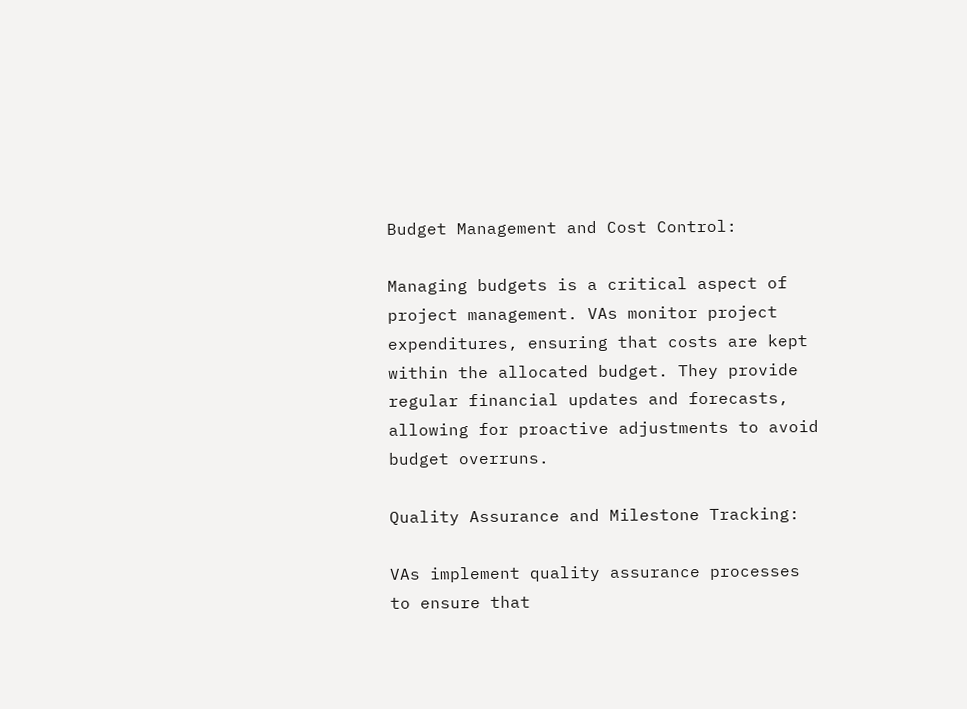Budget Management and Cost Control:

Managing budgets is a critical aspect of project management. VAs monitor project expenditures, ensuring that costs are kept within the allocated budget. They provide regular financial updates and forecasts, allowing for proactive adjustments to avoid budget overruns.

Quality Assurance and Milestone Tracking:

VAs implement quality assurance processes to ensure that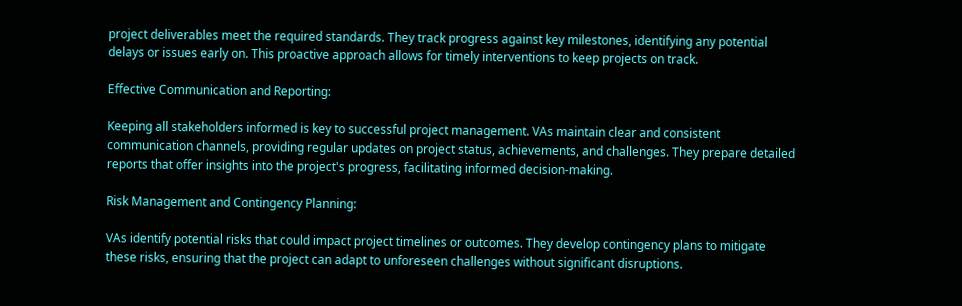project deliverables meet the required standards. They track progress against key milestones, identifying any potential delays or issues early on. This proactive approach allows for timely interventions to keep projects on track.

Effective Communication and Reporting:

Keeping all stakeholders informed is key to successful project management. VAs maintain clear and consistent communication channels, providing regular updates on project status, achievements, and challenges. They prepare detailed reports that offer insights into the project's progress, facilitating informed decision-making.

Risk Management and Contingency Planning:

VAs identify potential risks that could impact project timelines or outcomes. They develop contingency plans to mitigate these risks, ensuring that the project can adapt to unforeseen challenges without significant disruptions.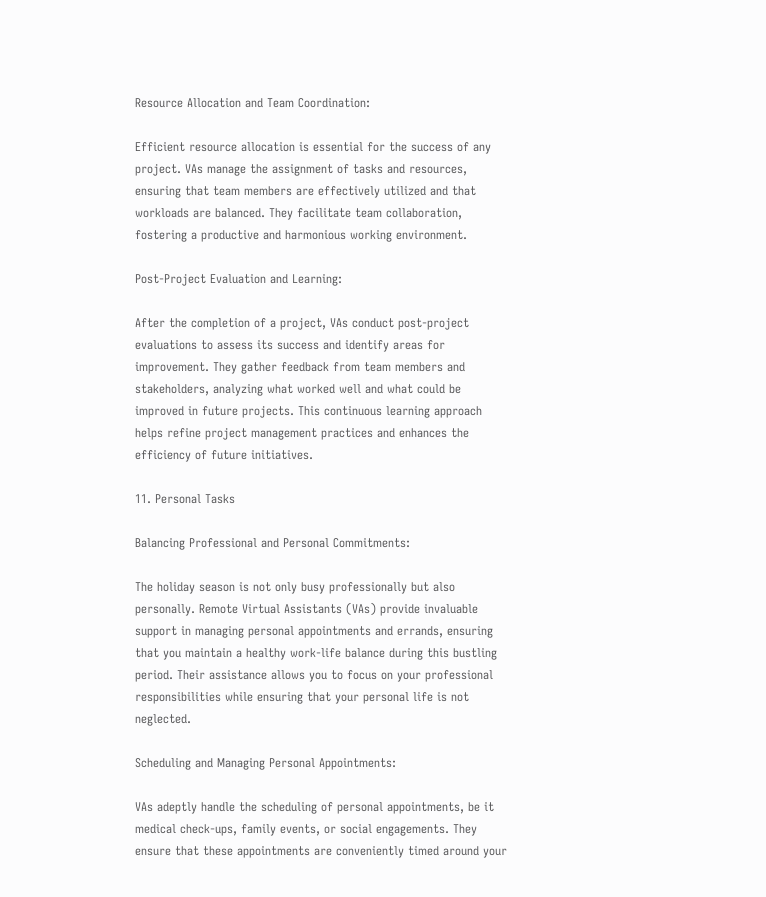Resource Allocation and Team Coordination:

Efficient resource allocation is essential for the success of any project. VAs manage the assignment of tasks and resources, ensuring that team members are effectively utilized and that workloads are balanced. They facilitate team collaboration, fostering a productive and harmonious working environment.

Post-Project Evaluation and Learning:

After the completion of a project, VAs conduct post-project evaluations to assess its success and identify areas for improvement. They gather feedback from team members and stakeholders, analyzing what worked well and what could be improved in future projects. This continuous learning approach helps refine project management practices and enhances the efficiency of future initiatives.

11. Personal Tasks

Balancing Professional and Personal Commitments:

The holiday season is not only busy professionally but also personally. Remote Virtual Assistants (VAs) provide invaluable support in managing personal appointments and errands, ensuring that you maintain a healthy work-life balance during this bustling period. Their assistance allows you to focus on your professional responsibilities while ensuring that your personal life is not neglected.

Scheduling and Managing Personal Appointments:

VAs adeptly handle the scheduling of personal appointments, be it medical check-ups, family events, or social engagements. They ensure that these appointments are conveniently timed around your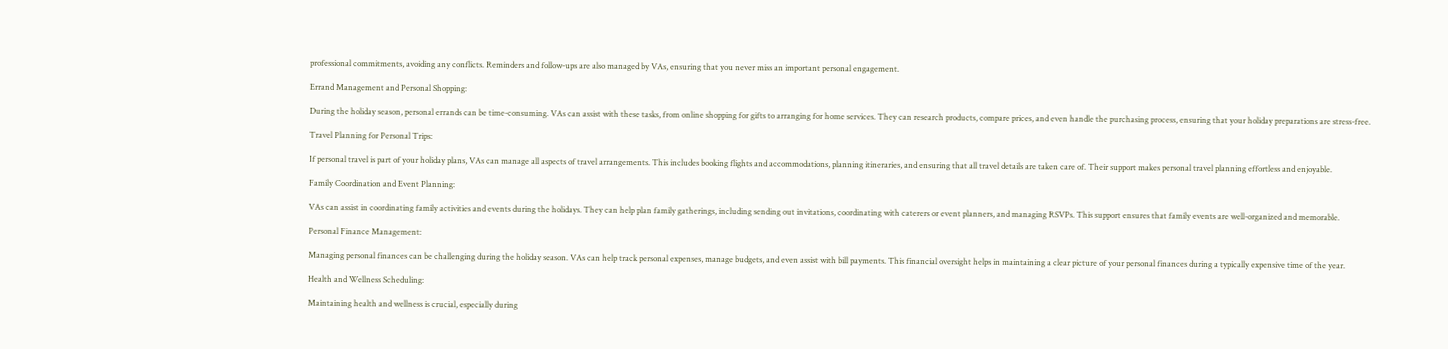professional commitments, avoiding any conflicts. Reminders and follow-ups are also managed by VAs, ensuring that you never miss an important personal engagement.

Errand Management and Personal Shopping:

During the holiday season, personal errands can be time-consuming. VAs can assist with these tasks, from online shopping for gifts to arranging for home services. They can research products, compare prices, and even handle the purchasing process, ensuring that your holiday preparations are stress-free.

Travel Planning for Personal Trips:

If personal travel is part of your holiday plans, VAs can manage all aspects of travel arrangements. This includes booking flights and accommodations, planning itineraries, and ensuring that all travel details are taken care of. Their support makes personal travel planning effortless and enjoyable.

Family Coordination and Event Planning:

VAs can assist in coordinating family activities and events during the holidays. They can help plan family gatherings, including sending out invitations, coordinating with caterers or event planners, and managing RSVPs. This support ensures that family events are well-organized and memorable.

Personal Finance Management:

Managing personal finances can be challenging during the holiday season. VAs can help track personal expenses, manage budgets, and even assist with bill payments. This financial oversight helps in maintaining a clear picture of your personal finances during a typically expensive time of the year.

Health and Wellness Scheduling:

Maintaining health and wellness is crucial, especially during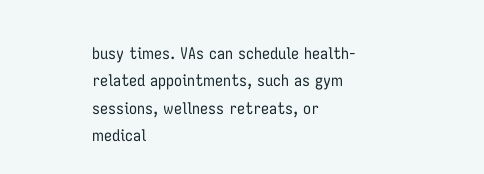busy times. VAs can schedule health-related appointments, such as gym sessions, wellness retreats, or medical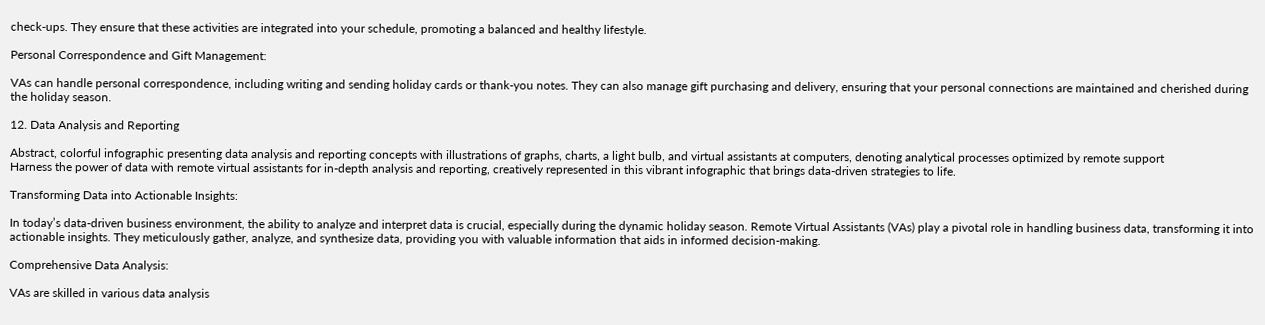check-ups. They ensure that these activities are integrated into your schedule, promoting a balanced and healthy lifestyle.

Personal Correspondence and Gift Management:

VAs can handle personal correspondence, including writing and sending holiday cards or thank-you notes. They can also manage gift purchasing and delivery, ensuring that your personal connections are maintained and cherished during the holiday season.

12. Data Analysis and Reporting

Abstract, colorful infographic presenting data analysis and reporting concepts with illustrations of graphs, charts, a light bulb, and virtual assistants at computers, denoting analytical processes optimized by remote support
Harness the power of data with remote virtual assistants for in-depth analysis and reporting, creatively represented in this vibrant infographic that brings data-driven strategies to life.

Transforming Data into Actionable Insights:

In today’s data-driven business environment, the ability to analyze and interpret data is crucial, especially during the dynamic holiday season. Remote Virtual Assistants (VAs) play a pivotal role in handling business data, transforming it into actionable insights. They meticulously gather, analyze, and synthesize data, providing you with valuable information that aids in informed decision-making.

Comprehensive Data Analysis:

VAs are skilled in various data analysis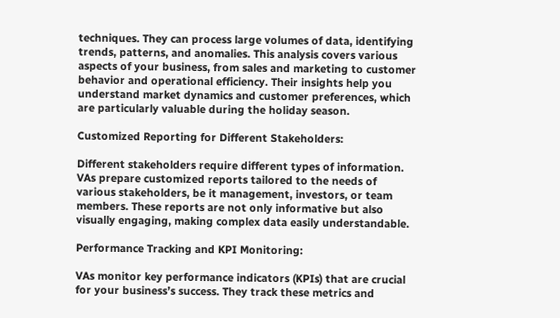techniques. They can process large volumes of data, identifying trends, patterns, and anomalies. This analysis covers various aspects of your business, from sales and marketing to customer behavior and operational efficiency. Their insights help you understand market dynamics and customer preferences, which are particularly valuable during the holiday season.

Customized Reporting for Different Stakeholders:

Different stakeholders require different types of information. VAs prepare customized reports tailored to the needs of various stakeholders, be it management, investors, or team members. These reports are not only informative but also visually engaging, making complex data easily understandable.

Performance Tracking and KPI Monitoring:

VAs monitor key performance indicators (KPIs) that are crucial for your business’s success. They track these metrics and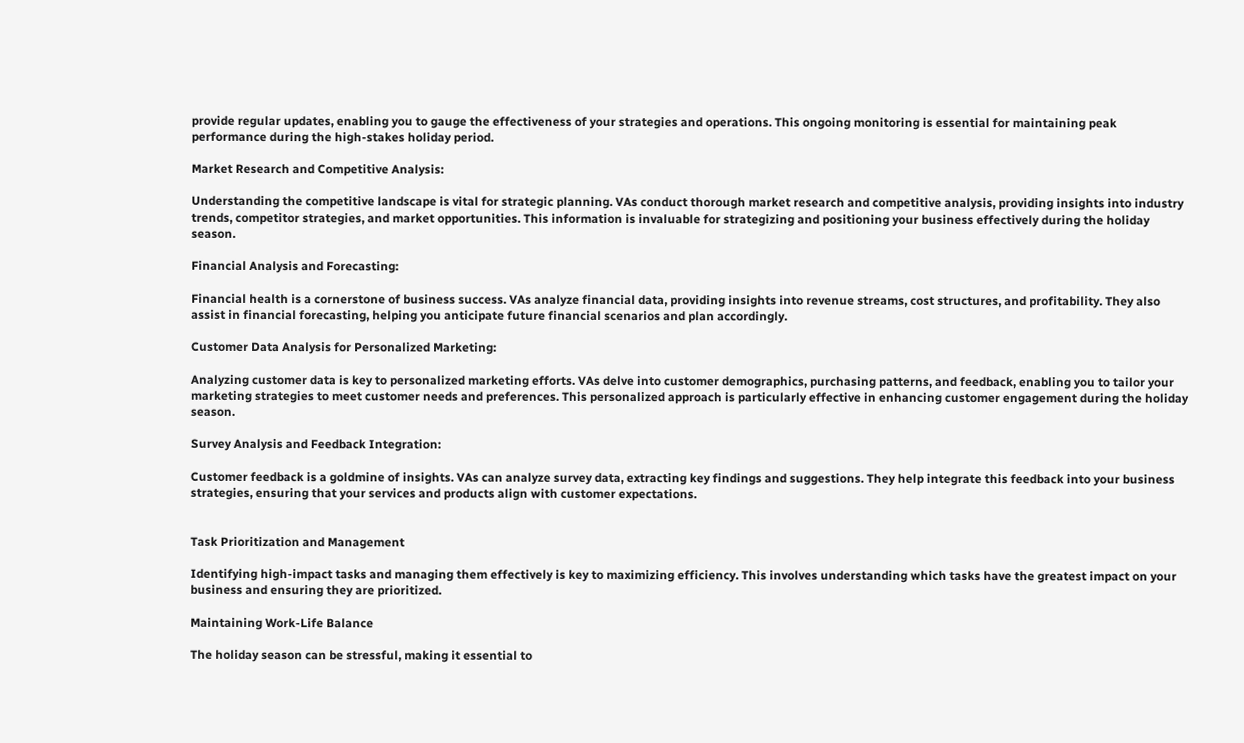provide regular updates, enabling you to gauge the effectiveness of your strategies and operations. This ongoing monitoring is essential for maintaining peak performance during the high-stakes holiday period.

Market Research and Competitive Analysis:

Understanding the competitive landscape is vital for strategic planning. VAs conduct thorough market research and competitive analysis, providing insights into industry trends, competitor strategies, and market opportunities. This information is invaluable for strategizing and positioning your business effectively during the holiday season.

Financial Analysis and Forecasting:

Financial health is a cornerstone of business success. VAs analyze financial data, providing insights into revenue streams, cost structures, and profitability. They also assist in financial forecasting, helping you anticipate future financial scenarios and plan accordingly.

Customer Data Analysis for Personalized Marketing:

Analyzing customer data is key to personalized marketing efforts. VAs delve into customer demographics, purchasing patterns, and feedback, enabling you to tailor your marketing strategies to meet customer needs and preferences. This personalized approach is particularly effective in enhancing customer engagement during the holiday season.

Survey Analysis and Feedback Integration:

Customer feedback is a goldmine of insights. VAs can analyze survey data, extracting key findings and suggestions. They help integrate this feedback into your business strategies, ensuring that your services and products align with customer expectations.


Task Prioritization and Management

Identifying high-impact tasks and managing them effectively is key to maximizing efficiency. This involves understanding which tasks have the greatest impact on your business and ensuring they are prioritized.

Maintaining Work-Life Balance

The holiday season can be stressful, making it essential to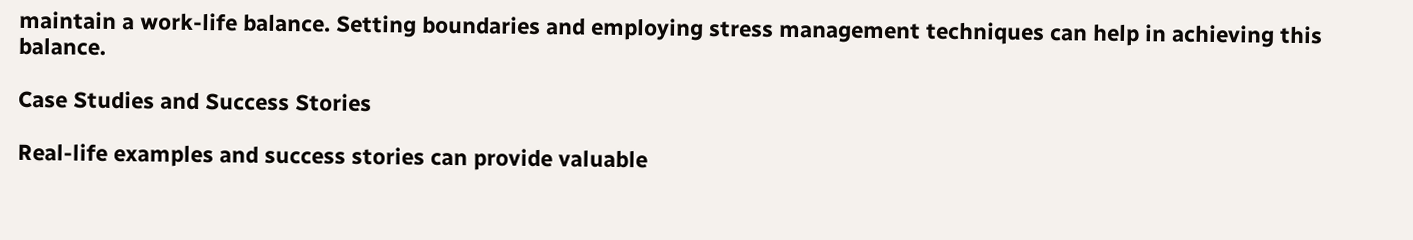maintain a work-life balance. Setting boundaries and employing stress management techniques can help in achieving this balance.

Case Studies and Success Stories

Real-life examples and success stories can provide valuable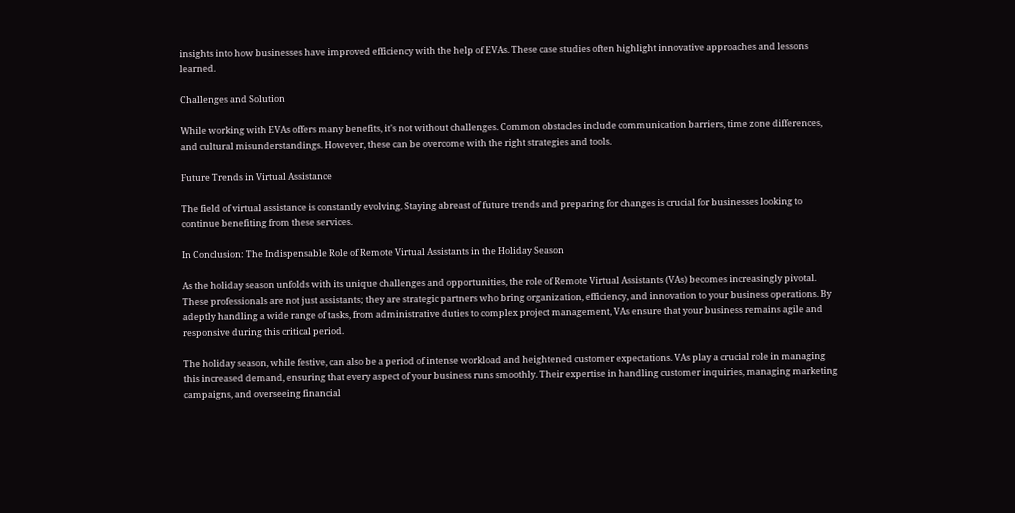insights into how businesses have improved efficiency with the help of EVAs. These case studies often highlight innovative approaches and lessons learned.

Challenges and Solution

While working with EVAs offers many benefits, it's not without challenges. Common obstacles include communication barriers, time zone differences, and cultural misunderstandings. However, these can be overcome with the right strategies and tools.

Future Trends in Virtual Assistance

The field of virtual assistance is constantly evolving. Staying abreast of future trends and preparing for changes is crucial for businesses looking to continue benefiting from these services.

In Conclusion: The Indispensable Role of Remote Virtual Assistants in the Holiday Season

As the holiday season unfolds with its unique challenges and opportunities, the role of Remote Virtual Assistants (VAs) becomes increasingly pivotal. These professionals are not just assistants; they are strategic partners who bring organization, efficiency, and innovation to your business operations. By adeptly handling a wide range of tasks, from administrative duties to complex project management, VAs ensure that your business remains agile and responsive during this critical period.

The holiday season, while festive, can also be a period of intense workload and heightened customer expectations. VAs play a crucial role in managing this increased demand, ensuring that every aspect of your business runs smoothly. Their expertise in handling customer inquiries, managing marketing campaigns, and overseeing financial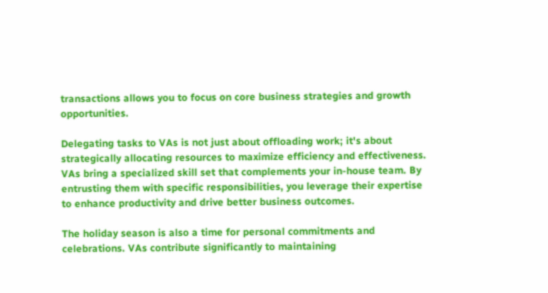transactions allows you to focus on core business strategies and growth opportunities.

Delegating tasks to VAs is not just about offloading work; it's about strategically allocating resources to maximize efficiency and effectiveness. VAs bring a specialized skill set that complements your in-house team. By entrusting them with specific responsibilities, you leverage their expertise to enhance productivity and drive better business outcomes.

The holiday season is also a time for personal commitments and celebrations. VAs contribute significantly to maintaining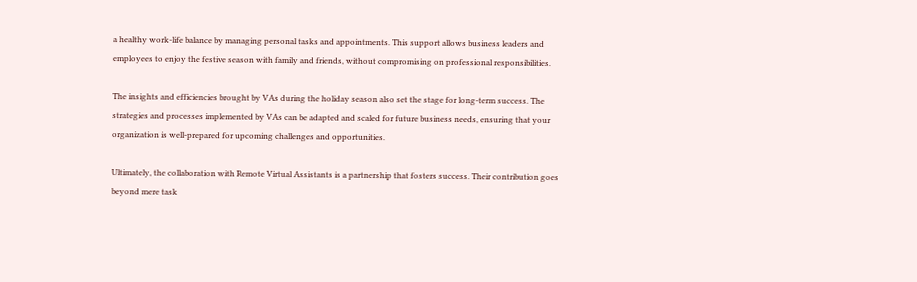a healthy work-life balance by managing personal tasks and appointments. This support allows business leaders and employees to enjoy the festive season with family and friends, without compromising on professional responsibilities.

The insights and efficiencies brought by VAs during the holiday season also set the stage for long-term success. The strategies and processes implemented by VAs can be adapted and scaled for future business needs, ensuring that your organization is well-prepared for upcoming challenges and opportunities.

Ultimately, the collaboration with Remote Virtual Assistants is a partnership that fosters success. Their contribution goes beyond mere task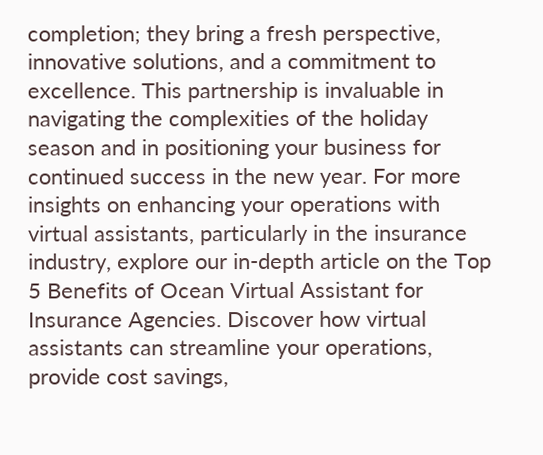completion; they bring a fresh perspective, innovative solutions, and a commitment to excellence. This partnership is invaluable in navigating the complexities of the holiday season and in positioning your business for continued success in the new year. For more insights on enhancing your operations with virtual assistants, particularly in the insurance industry, explore our in-depth article on the Top 5 Benefits of Ocean Virtual Assistant for Insurance Agencies. Discover how virtual assistants can streamline your operations, provide cost savings,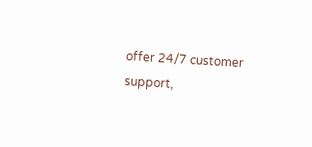offer 24/7 customer support,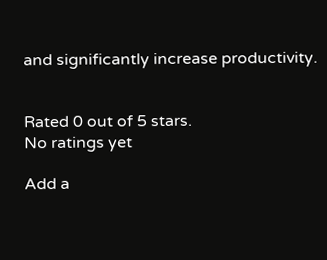and significantly increase productivity.


Rated 0 out of 5 stars.
No ratings yet

Add a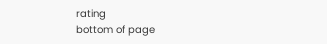rating
bottom of page